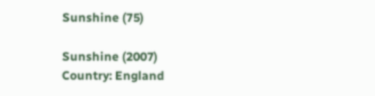Sunshine (75)

Sunshine (2007)
Country: England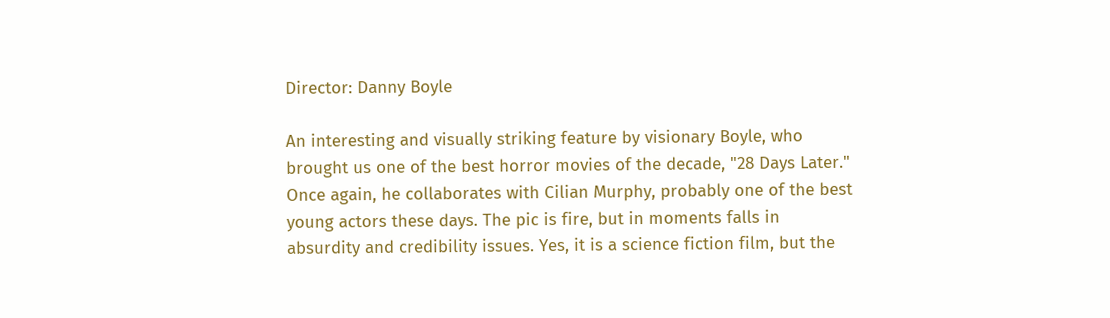Director: Danny Boyle

An interesting and visually striking feature by visionary Boyle, who brought us one of the best horror movies of the decade, "28 Days Later." Once again, he collaborates with Cilian Murphy, probably one of the best young actors these days. The pic is fire, but in moments falls in absurdity and credibility issues. Yes, it is a science fiction film, but the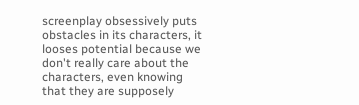screenplay obsessively puts obstacles in its characters, it looses potential because we don't really care about the characters, even knowing that they are supposely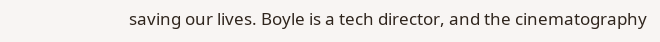saving our lives. Boyle is a tech director, and the cinematography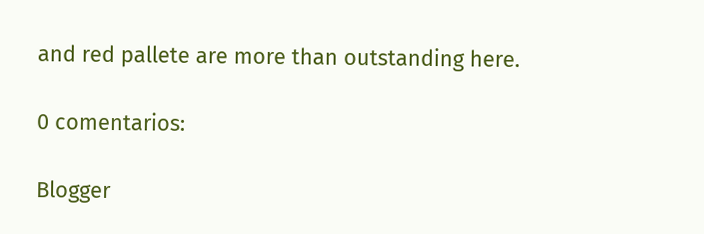and red pallete are more than outstanding here.

0 comentarios:

Blogger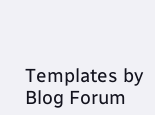Templates by Blog Forum